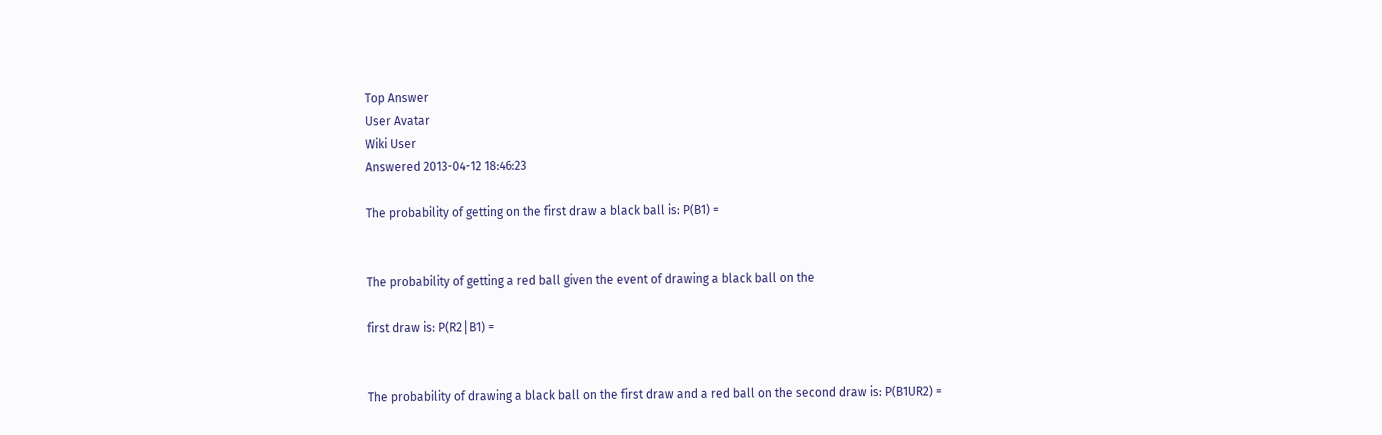Top Answer
User Avatar
Wiki User
Answered 2013-04-12 18:46:23

The probability of getting on the first draw a black ball is: P(B1) =


The probability of getting a red ball given the event of drawing a black ball on the

first draw is: P(R2│B1) =


The probability of drawing a black ball on the first draw and a red ball on the second draw is: P(B1UR2) =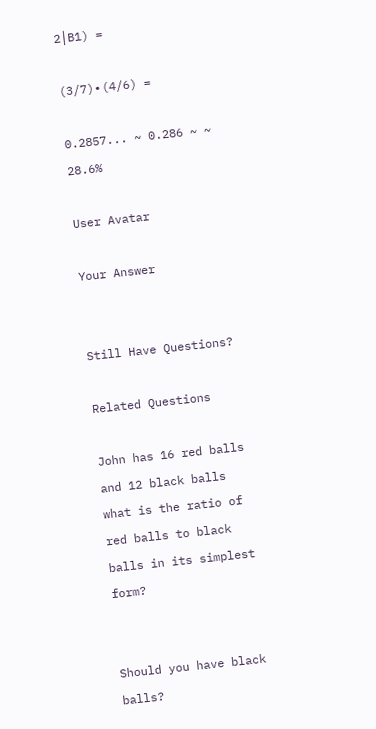2│B1) =

(3/7)∙(4/6) =

0.2857... ~ 0.286 ~ ~ 28.6%

User Avatar

Your Answer


Still Have Questions?

Related Questions

John has 16 red balls and 12 black balls what is the ratio of red balls to black balls in its simplest form?


Should you have black balls?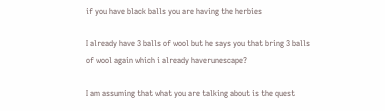if you have black balls you are having the herbies

I already have 3 balls of wool but he says you that bring 3 balls of wool again which i already haverunescape?

I am assuming that what you are talking about is the quest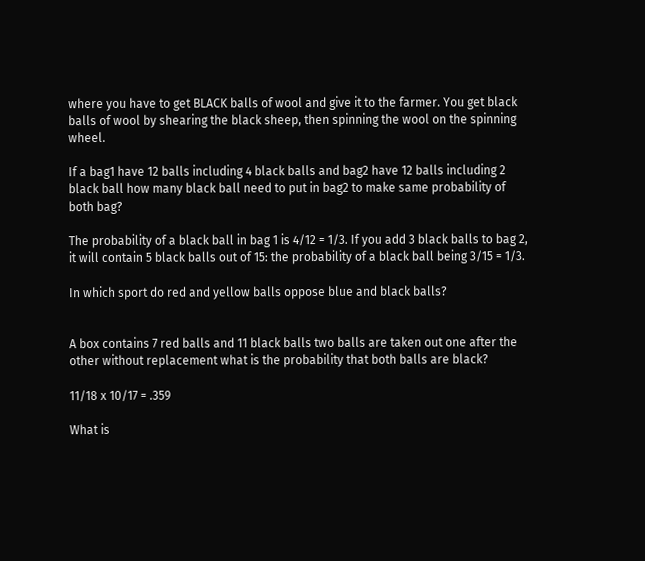where you have to get BLACK balls of wool and give it to the farmer. You get black balls of wool by shearing the black sheep, then spinning the wool on the spinning wheel.

If a bag1 have 12 balls including 4 black balls and bag2 have 12 balls including 2 black ball how many black ball need to put in bag2 to make same probability of both bag?

The probability of a black ball in bag 1 is 4/12 = 1/3. If you add 3 black balls to bag 2, it will contain 5 black balls out of 15: the probability of a black ball being 3/15 = 1/3.

In which sport do red and yellow balls oppose blue and black balls?


A box contains 7 red balls and 11 black balls two balls are taken out one after the other without replacement what is the probability that both balls are black?

11/18 x 10/17 = .359

What is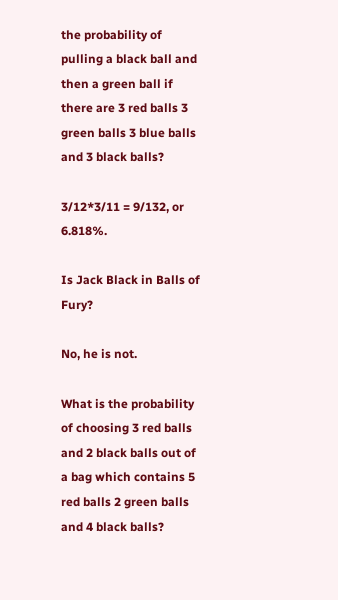the probability of pulling a black ball and then a green ball if there are 3 red balls 3 green balls 3 blue balls and 3 black balls?

3/12*3/11 = 9/132, or 6.818%.

Is Jack Black in Balls of Fury?

No, he is not.

What is the probability of choosing 3 red balls and 2 black balls out of a bag which contains 5 red balls 2 green balls and 4 black balls?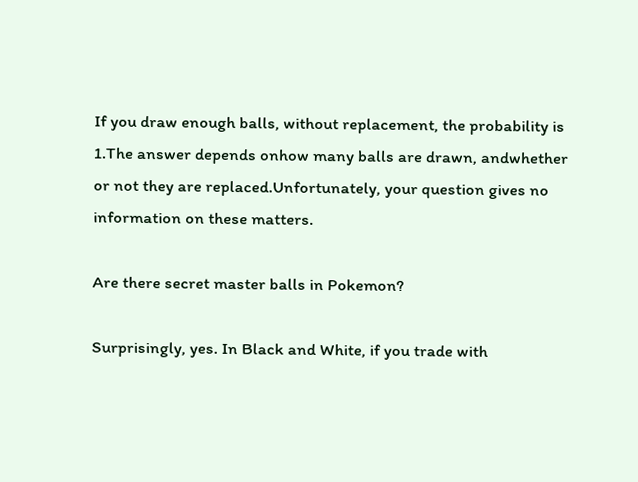If you draw enough balls, without replacement, the probability is 1.The answer depends onhow many balls are drawn, andwhether or not they are replaced.Unfortunately, your question gives no information on these matters.

Are there secret master balls in Pokemon?

Surprisingly, yes. In Black and White, if you trade with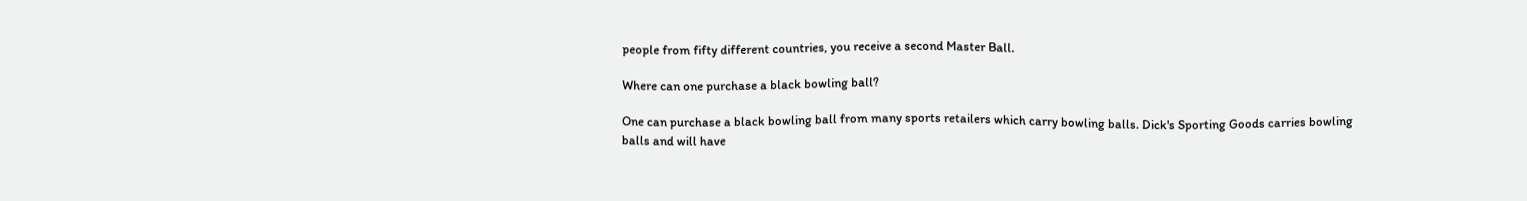people from fifty different countries, you receive a second Master Ball.

Where can one purchase a black bowling ball?

One can purchase a black bowling ball from many sports retailers which carry bowling balls. Dick's Sporting Goods carries bowling balls and will have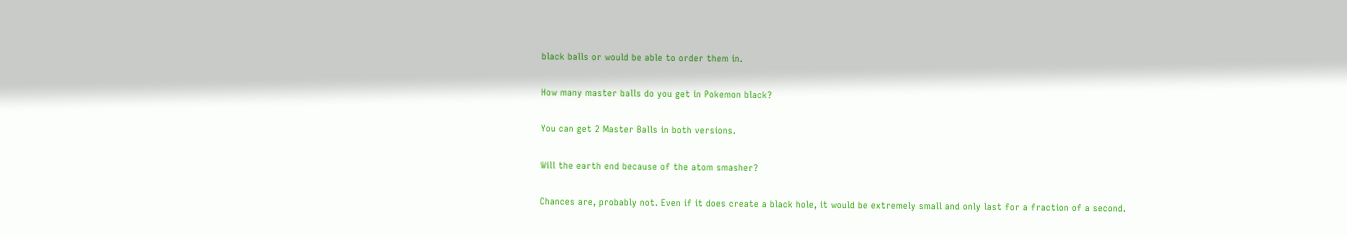black balls or would be able to order them in.

How many master balls do you get in Pokemon black?

You can get 2 Master Balls in both versions.

Will the earth end because of the atom smasher?

Chances are, probably not. Even if it does create a black hole, it would be extremely small and only last for a fraction of a second.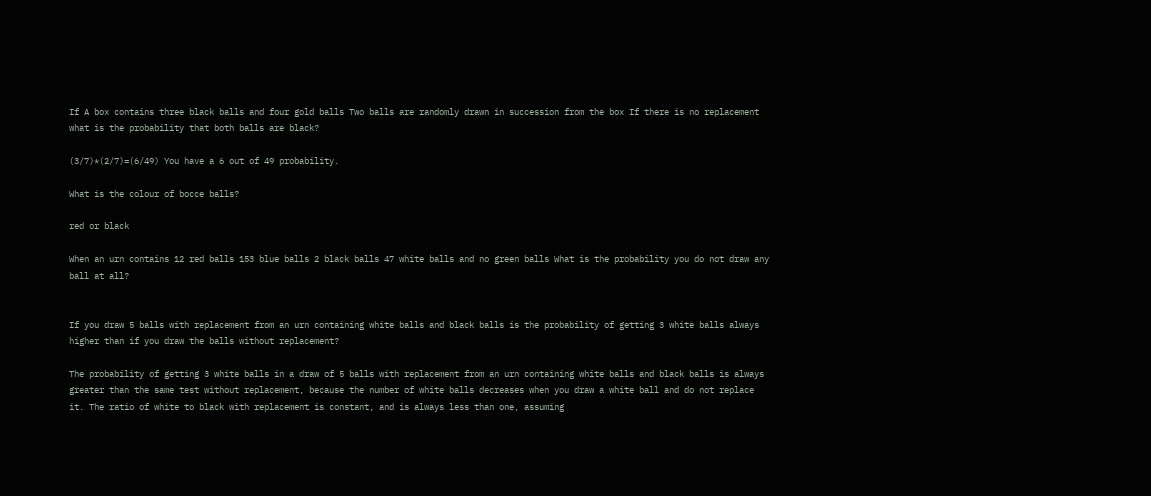If A box contains three black balls and four gold balls Two balls are randomly drawn in succession from the box If there is no replacement what is the probability that both balls are black?

(3/7)*(2/7)=(6/49) You have a 6 out of 49 probability.

What is the colour of bocce balls?

red or black

When an urn contains 12 red balls 153 blue balls 2 black balls 47 white balls and no green balls What is the probability you do not draw any ball at all?


If you draw 5 balls with replacement from an urn containing white balls and black balls is the probability of getting 3 white balls always higher than if you draw the balls without replacement?

The probability of getting 3 white balls in a draw of 5 balls with replacement from an urn containing white balls and black balls is always greater than the same test without replacement, because the number of white balls decreases when you draw a white ball and do not replace it. The ratio of white to black with replacement is constant, and is always less than one, assuming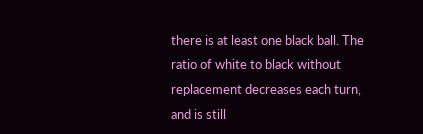there is at least one black ball. The ratio of white to black without replacement decreases each turn, and is still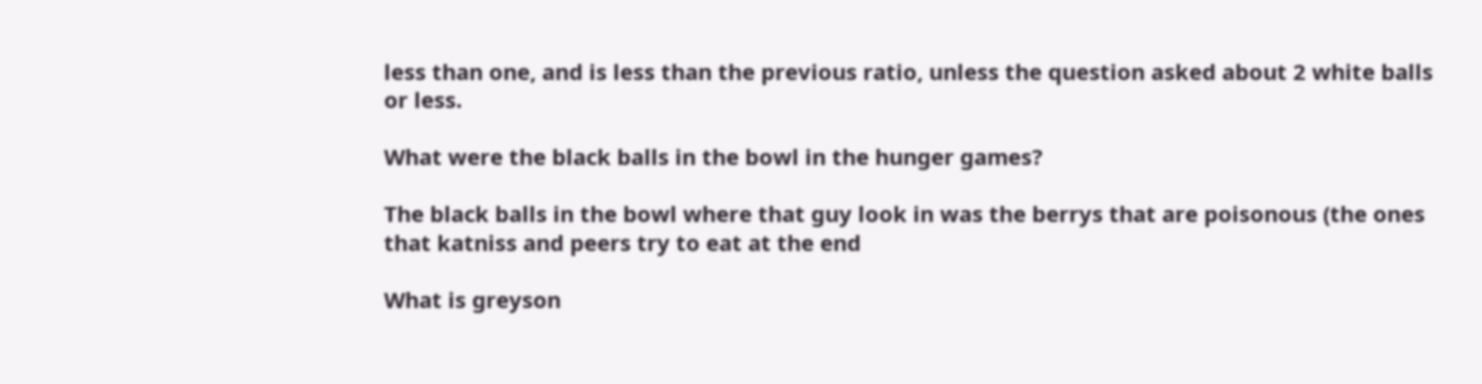less than one, and is less than the previous ratio, unless the question asked about 2 white balls or less.

What were the black balls in the bowl in the hunger games?

The black balls in the bowl where that guy look in was the berrys that are poisonous (the ones that katniss and peers try to eat at the end

What is greyson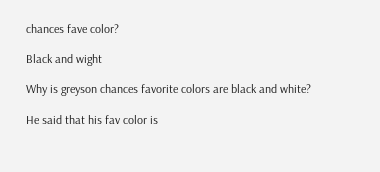chances fave color?

Black and wight

Why is greyson chances favorite colors are black and white?

He said that his fav color is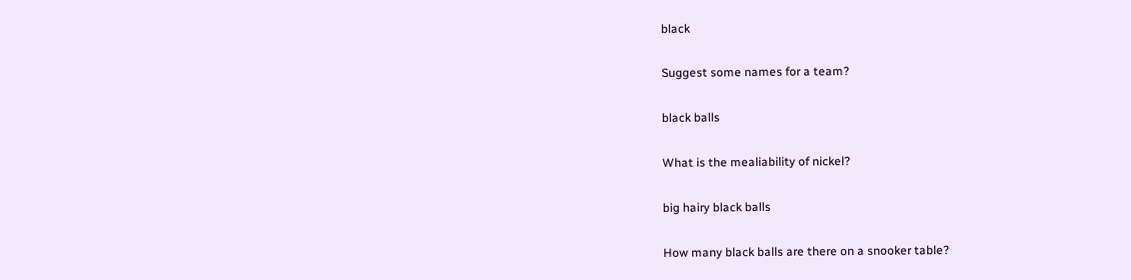black

Suggest some names for a team?

black balls

What is the mealiability of nickel?

big hairy black balls

How many black balls are there on a snooker table?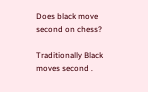Does black move second on chess?

Traditionally Black moves second .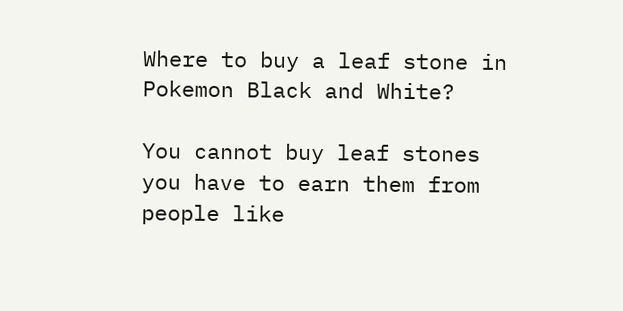Where to buy a leaf stone in Pokemon Black and White?

You cannot buy leaf stones you have to earn them from people like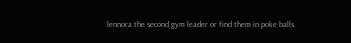lennora the second gym leader or find them in poke balls.